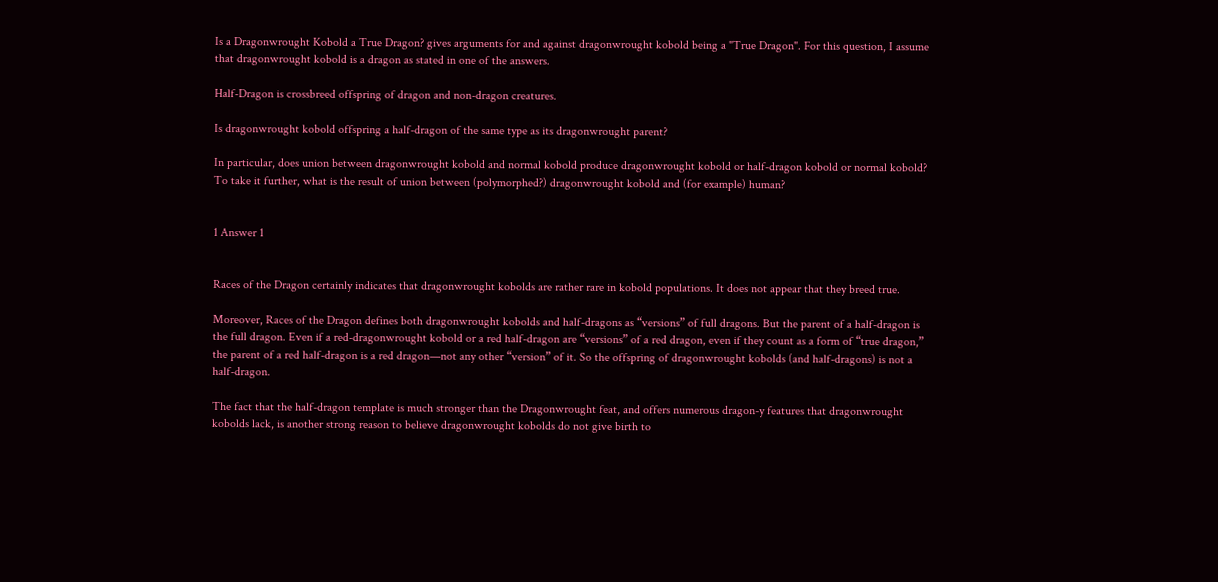Is a Dragonwrought Kobold a True Dragon? gives arguments for and against dragonwrought kobold being a "True Dragon". For this question, I assume that dragonwrought kobold is a dragon as stated in one of the answers.

Half-Dragon is crossbreed offspring of dragon and non-dragon creatures.

Is dragonwrought kobold offspring a half-dragon of the same type as its dragonwrought parent?

In particular, does union between dragonwrought kobold and normal kobold produce dragonwrought kobold or half-dragon kobold or normal kobold? To take it further, what is the result of union between (polymorphed?) dragonwrought kobold and (for example) human?


1 Answer 1


Races of the Dragon certainly indicates that dragonwrought kobolds are rather rare in kobold populations. It does not appear that they breed true.

Moreover, Races of the Dragon defines both dragonwrought kobolds and half-dragons as “versions” of full dragons. But the parent of a half-dragon is the full dragon. Even if a red-dragonwrought kobold or a red half-dragon are “versions” of a red dragon, even if they count as a form of “true dragon,” the parent of a red half-dragon is a red dragon—not any other “version” of it. So the offspring of dragonwrought kobolds (and half-dragons) is not a half-dragon.

The fact that the half-dragon template is much stronger than the Dragonwrought feat, and offers numerous dragon-y features that dragonwrought kobolds lack, is another strong reason to believe dragonwrought kobolds do not give birth to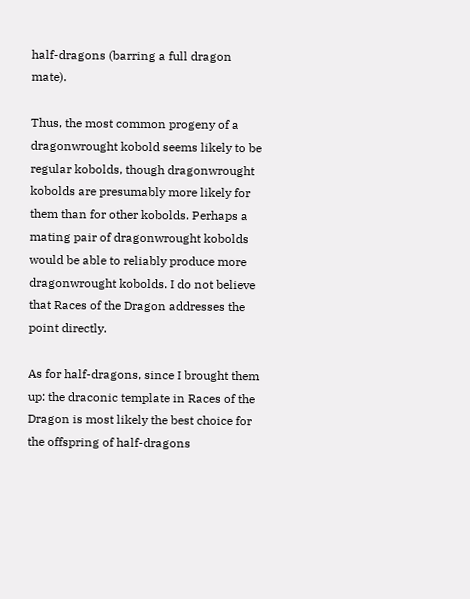half-dragons (barring a full dragon mate).

Thus, the most common progeny of a dragonwrought kobold seems likely to be regular kobolds, though dragonwrought kobolds are presumably more likely for them than for other kobolds. Perhaps a mating pair of dragonwrought kobolds would be able to reliably produce more dragonwrought kobolds. I do not believe that Races of the Dragon addresses the point directly.

As for half-dragons, since I brought them up: the draconic template in Races of the Dragon is most likely the best choice for the offspring of half-dragons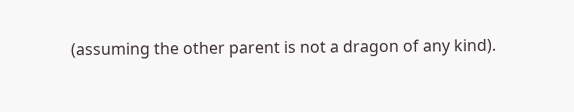(assuming the other parent is not a dragon of any kind).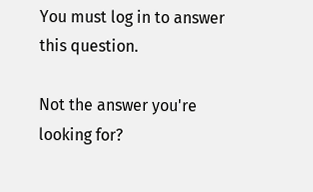You must log in to answer this question.

Not the answer you're looking for?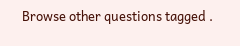Browse other questions tagged .